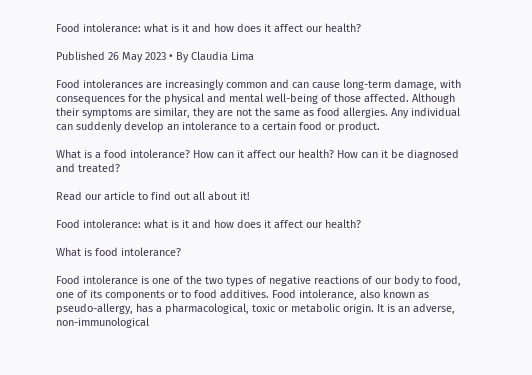Food intolerance: what is it and how does it affect our health?

Published 26 May 2023 • By Claudia Lima

Food intolerances are increasingly common and can cause long-term damage, with consequences for the physical and mental well-being of those affected. Although their symptoms are similar, they are not the same as food allergies. Any individual can suddenly develop an intolerance to a certain food or product.

What is a food intolerance? How can it affect our health? How can it be diagnosed and treated?

Read our article to find out all about it!

Food intolerance: what is it and how does it affect our health?

What is food intolerance?

Food intolerance is one of the two types of negative reactions of our body to food, one of its components or to food additives. Food intolerance, also known as pseudo-allergy, has a pharmacological, toxic or metabolic origin. It is an adverse, non-immunological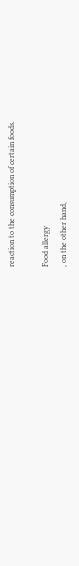reaction to the consumption of certain foods.

Food allergy
, on the other hand,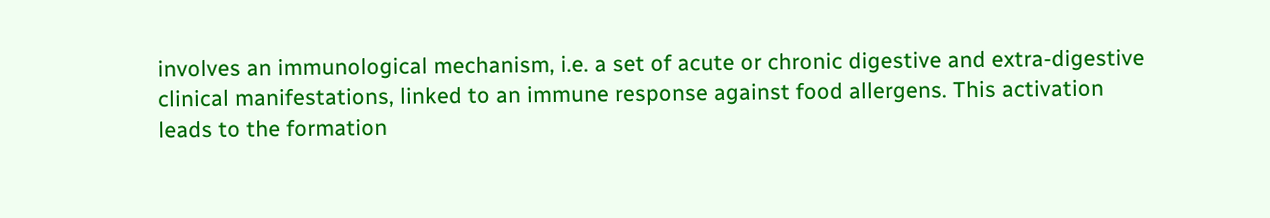involves an immunological mechanism, i.e. a set of acute or chronic digestive and extra-digestive clinical manifestations, linked to an immune response against food allergens. This activation leads to the formation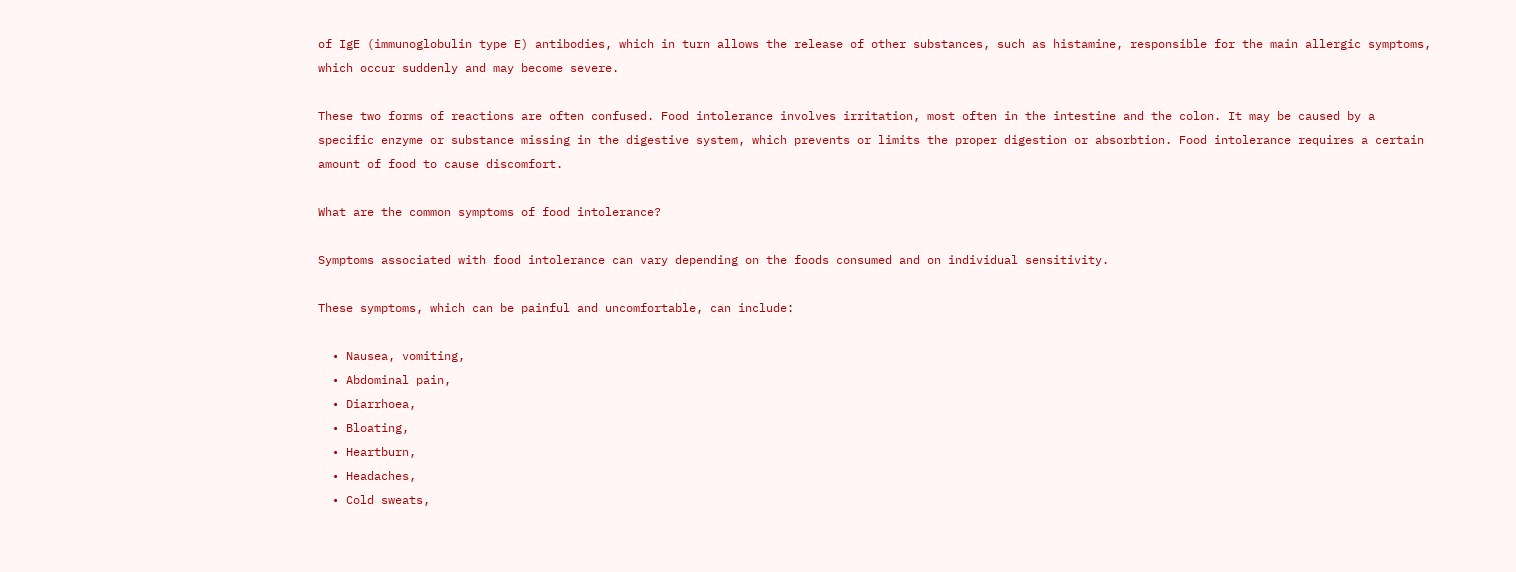of IgE (immunoglobulin type E) antibodies, which in turn allows the release of other substances, such as histamine, responsible for the main allergic symptoms, which occur suddenly and may become severe.

These two forms of reactions are often confused. Food intolerance involves irritation, most often in the intestine and the colon. It may be caused by a specific enzyme or substance missing in the digestive system, which prevents or limits the proper digestion or absorbtion. Food intolerance requires a certain amount of food to cause discomfort.

What are the common symptoms of food intolerance?

Symptoms associated with food intolerance can vary depending on the foods consumed and on individual sensitivity.

These symptoms, which can be painful and uncomfortable, can include:

  • Nausea, vomiting,
  • Abdominal pain,
  • Diarrhoea,
  • Bloating,
  • Heartburn,
  • Headaches,
  • Cold sweats,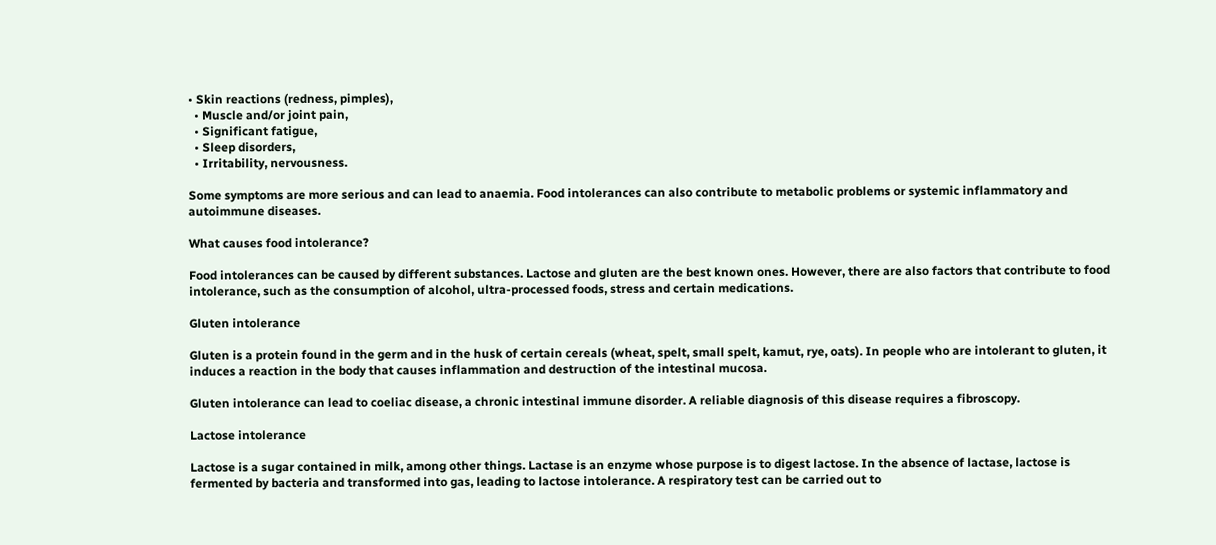• Skin reactions (redness, pimples),
  • Muscle and/or joint pain,
  • Significant fatigue,
  • Sleep disorders,
  • Irritability, nervousness.

Some symptoms are more serious and can lead to anaemia. Food intolerances can also contribute to metabolic problems or systemic inflammatory and autoimmune diseases.

What causes food intolerance?

Food intolerances can be caused by different substances. Lactose and gluten are the best known ones. However, there are also factors that contribute to food intolerance, such as the consumption of alcohol, ultra-processed foods, stress and certain medications.

Gluten intolerance

Gluten is a protein found in the germ and in the husk of certain cereals (wheat, spelt, small spelt, kamut, rye, oats). In people who are intolerant to gluten, it induces a reaction in the body that causes inflammation and destruction of the intestinal mucosa.

Gluten intolerance can lead to coeliac disease, a chronic intestinal immune disorder. A reliable diagnosis of this disease requires a fibroscopy.

Lactose intolerance

Lactose is a sugar contained in milk, among other things. Lactase is an enzyme whose purpose is to digest lactose. In the absence of lactase, lactose is fermented by bacteria and transformed into gas, leading to lactose intolerance. A respiratory test can be carried out to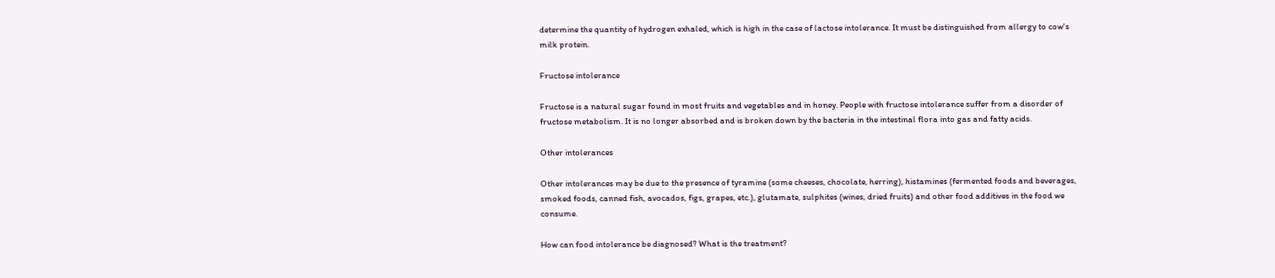determine the quantity of hydrogen exhaled, which is high in the case of lactose intolerance. It must be distinguished from allergy to cow's milk protein.

Fructose intolerance

Fructose is a natural sugar found in most fruits and vegetables and in honey. People with fructose intolerance suffer from a disorder of fructose metabolism. It is no longer absorbed and is broken down by the bacteria in the intestinal flora into gas and fatty acids.

Other intolerances

Other intolerances may be due to the presence of tyramine (some cheeses, chocolate, herring), histamines (fermented foods and beverages, smoked foods, canned fish, avocados, figs, grapes, etc.), glutamate, sulphites (wines, dried fruits) and other food additives in the food we consume.

How can food intolerance be diagnosed? What is the treatment?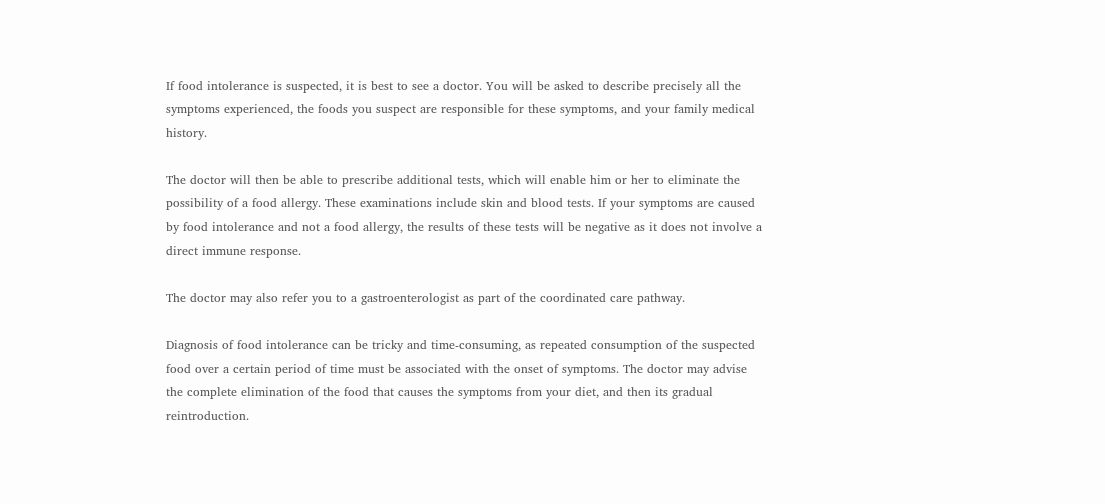If food intolerance is suspected, it is best to see a doctor. You will be asked to describe precisely all the symptoms experienced, the foods you suspect are responsible for these symptoms, and your family medical history.

The doctor will then be able to prescribe additional tests, which will enable him or her to eliminate the possibility of a food allergy. These examinations include skin and blood tests. If your symptoms are caused by food intolerance and not a food allergy, the results of these tests will be negative as it does not involve a direct immune response.

The doctor may also refer you to a gastroenterologist as part of the coordinated care pathway.

Diagnosis of food intolerance can be tricky and time-consuming, as repeated consumption of the suspected food over a certain period of time must be associated with the onset of symptoms. The doctor may advise the complete elimination of the food that causes the symptoms from your diet, and then its gradual reintroduction.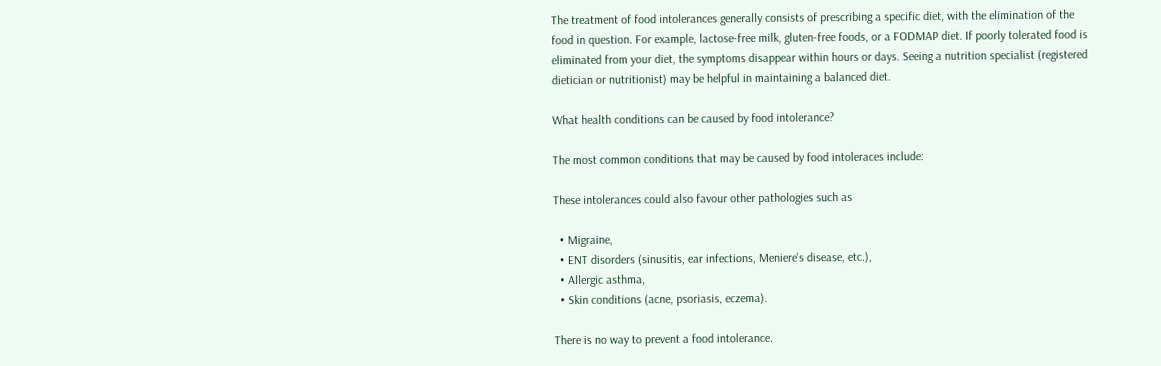The treatment of food intolerances generally consists of prescribing a specific diet, with the elimination of the food in question. For example, lactose-free milk, gluten-free foods, or a FODMAP diet. If poorly tolerated food is eliminated from your diet, the symptoms disappear within hours or days. Seeing a nutrition specialist (registered dietician or nutritionist) may be helpful in maintaining a balanced diet.

What health conditions can be caused by food intolerance?

The most common conditions that may be caused by food intoleraces include:

These intolerances could also favour other pathologies such as

  • Migraine,
  • ENT disorders (sinusitis, ear infections, Meniere's disease, etc.),
  • Allergic asthma,
  • Skin conditions (acne, psoriasis, eczema).

There is no way to prevent a food intolerance.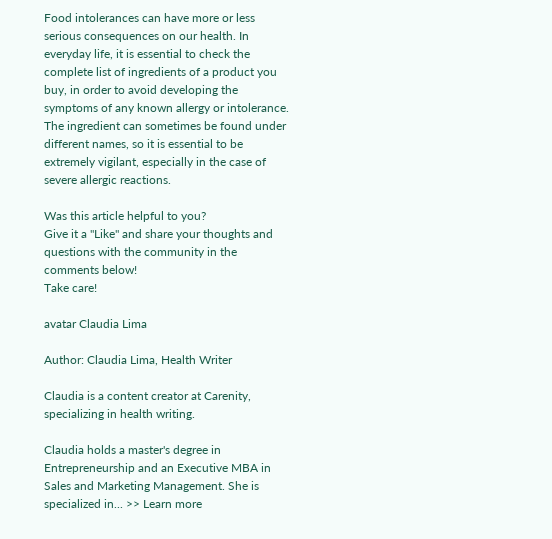Food intolerances can have more or less serious consequences on our health. In everyday life, it is essential to check the complete list of ingredients of a product you buy, in order to avoid developing the symptoms of any known allergy or intolerance. The ingredient can sometimes be found under different names, so it is essential to be extremely vigilant, especially in the case of severe allergic reactions.

Was this article helpful to you?
Give it a "Like" and share your thoughts and questions with the community in the comments below!
Take care!

avatar Claudia Lima

Author: Claudia Lima, Health Writer

Claudia is a content creator at Carenity, specializing in health writing.

Claudia holds a master's degree in Entrepreneurship and an Executive MBA in Sales and Marketing Management. She is specialized in... >> Learn more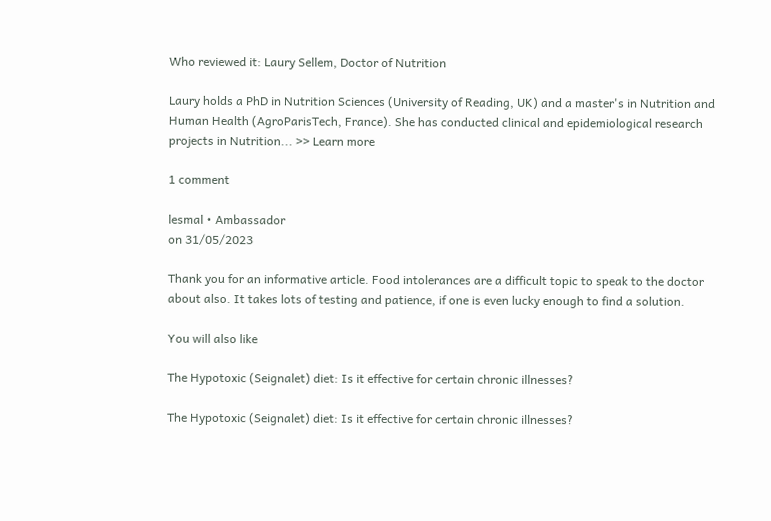Who reviewed it: Laury Sellem, Doctor of Nutrition

Laury holds a PhD in Nutrition Sciences (University of Reading, UK) and a master's in Nutrition and Human Health (AgroParisTech, France). She has conducted clinical and epidemiological research projects in Nutrition... >> Learn more

1 comment

lesmal • Ambassador
on 31/05/2023

Thank you for an informative article. Food intolerances are a difficult topic to speak to the doctor about also. It takes lots of testing and patience, if one is even lucky enough to find a solution.

You will also like

The Hypotoxic (Seignalet) diet: Is it effective for certain chronic illnesses?

The Hypotoxic (Seignalet) diet: Is it effective for certain chronic illnesses?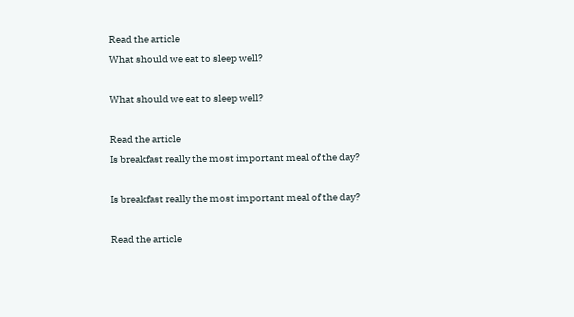Read the article
What should we eat to sleep well?

What should we eat to sleep well?

Read the article
Is breakfast really the most important meal of the day?

Is breakfast really the most important meal of the day?

Read the article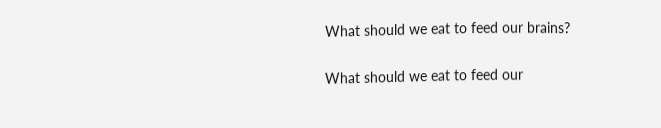What should we eat to feed our brains?

What should we eat to feed our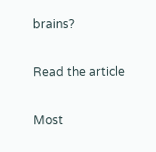brains?

Read the article

Most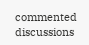commented discussions